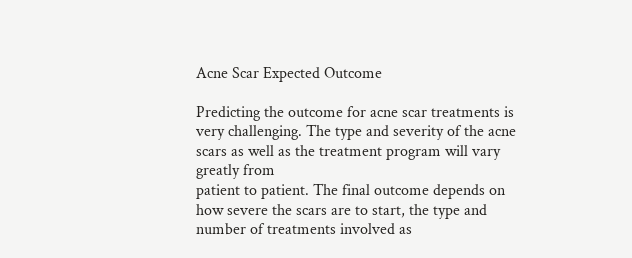Acne Scar Expected Outcome

Predicting the outcome for acne scar treatments is very challenging. The type and severity of the acne scars as well as the treatment program will vary greatly from
patient to patient. The final outcome depends on how severe the scars are to start, the type and number of treatments involved as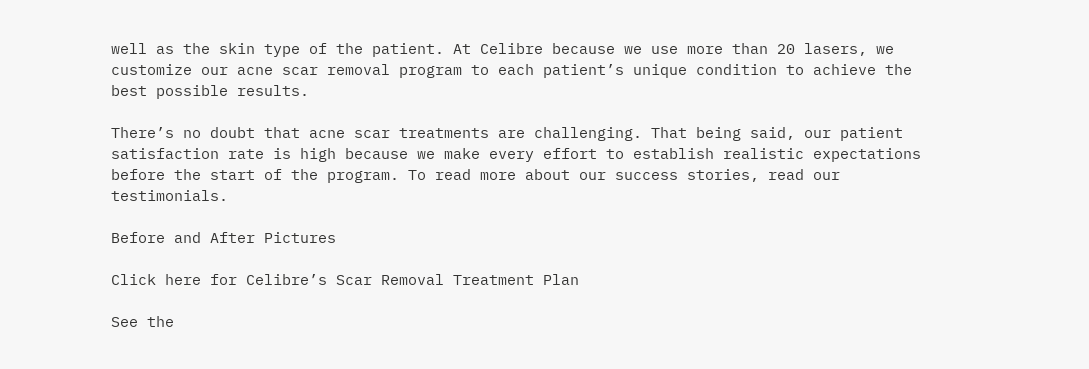well as the skin type of the patient. At Celibre because we use more than 20 lasers, we customize our acne scar removal program to each patient’s unique condition to achieve the best possible results.

There’s no doubt that acne scar treatments are challenging. That being said, our patient satisfaction rate is high because we make every effort to establish realistic expectations before the start of the program. To read more about our success stories, read our testimonials.

Before and After Pictures

Click here for Celibre’s Scar Removal Treatment Plan

See the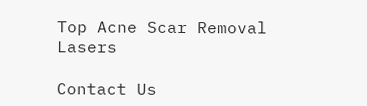Top Acne Scar Removal Lasers

Contact Us